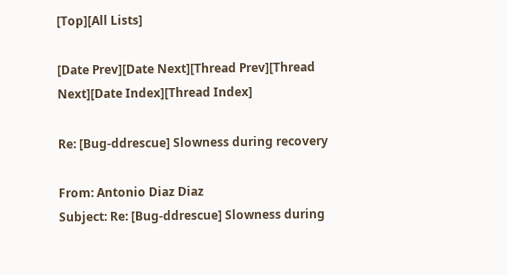[Top][All Lists]

[Date Prev][Date Next][Thread Prev][Thread Next][Date Index][Thread Index]

Re: [Bug-ddrescue] Slowness during recovery

From: Antonio Diaz Diaz
Subject: Re: [Bug-ddrescue] Slowness during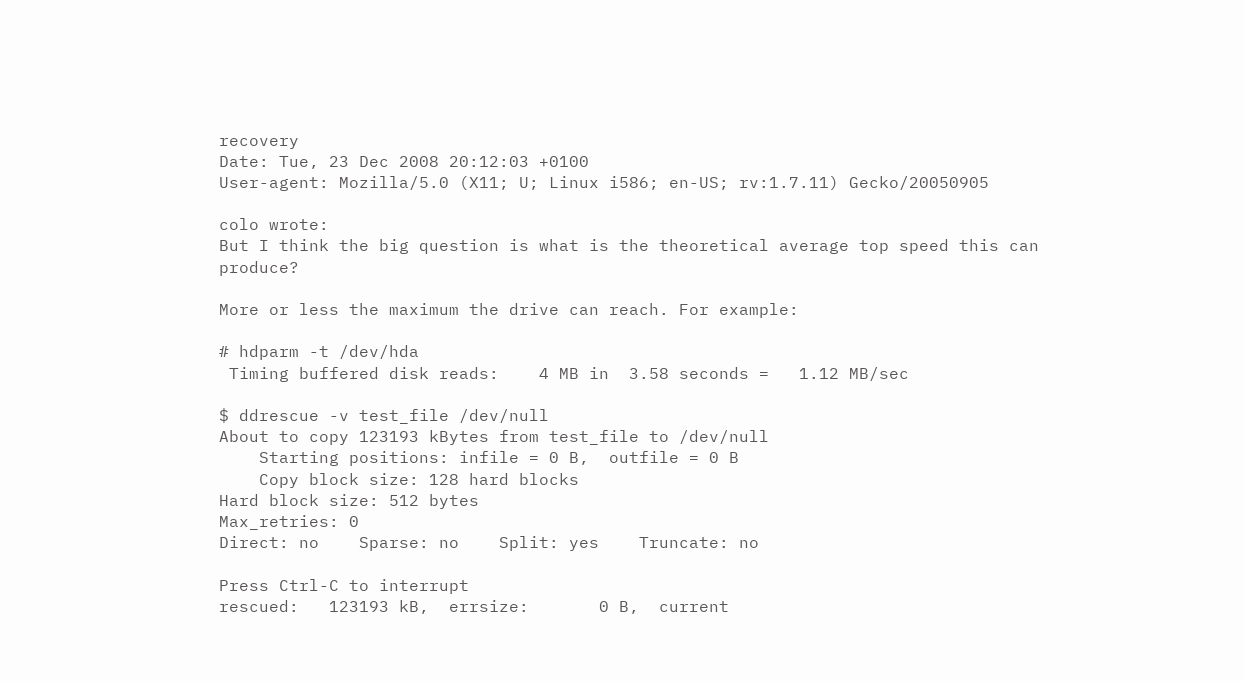recovery
Date: Tue, 23 Dec 2008 20:12:03 +0100
User-agent: Mozilla/5.0 (X11; U; Linux i586; en-US; rv:1.7.11) Gecko/20050905

colo wrote:
But I think the big question is what is the theoretical average top speed this can produce?

More or less the maximum the drive can reach. For example:

# hdparm -t /dev/hda
 Timing buffered disk reads:    4 MB in  3.58 seconds =   1.12 MB/sec

$ ddrescue -v test_file /dev/null
About to copy 123193 kBytes from test_file to /dev/null
    Starting positions: infile = 0 B,  outfile = 0 B
    Copy block size: 128 hard blocks
Hard block size: 512 bytes
Max_retries: 0
Direct: no    Sparse: no    Split: yes    Truncate: no

Press Ctrl-C to interrupt
rescued:   123193 kB,  errsize:       0 B,  current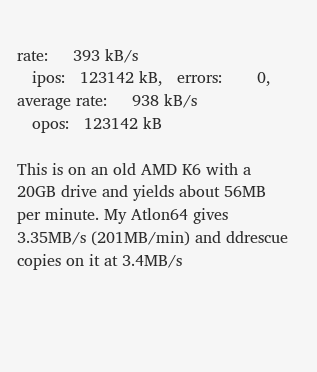rate:     393 kB/s
   ipos:   123142 kB,   errors:       0,    average rate:     938 kB/s
   opos:   123142 kB

This is on an old AMD K6 with a 20GB drive and yields about 56MB per minute. My Atlon64 gives 3.35MB/s (201MB/min) and ddrescue copies on it at 3.4MB/s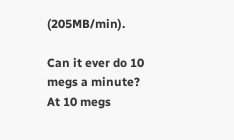(205MB/min).

Can it ever do 10 megs a minute? At 10 megs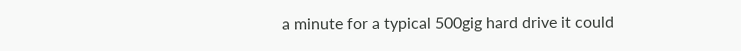a minute for a typical 500gig hard drive it could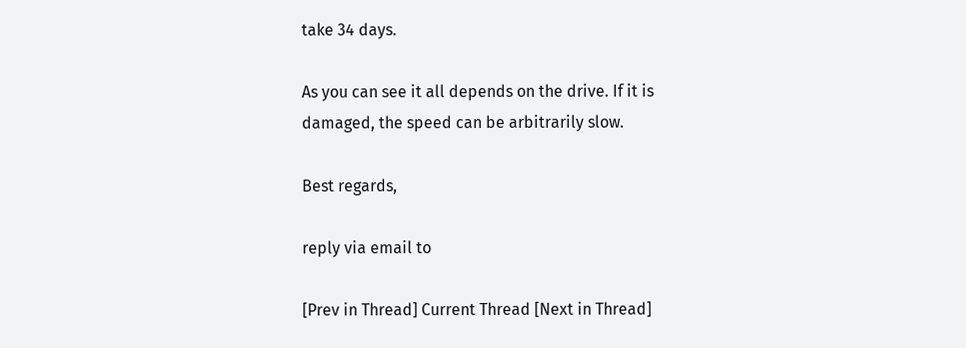take 34 days.

As you can see it all depends on the drive. If it is damaged, the speed can be arbitrarily slow.

Best regards,

reply via email to

[Prev in Thread] Current Thread [Next in Thread]